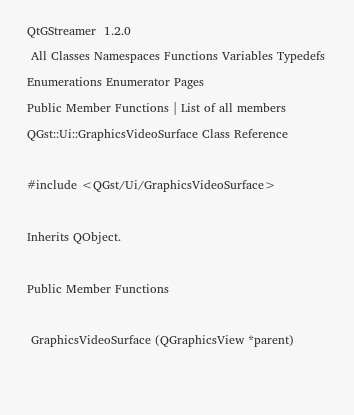QtGStreamer  1.2.0
 All Classes Namespaces Functions Variables Typedefs Enumerations Enumerator Pages
Public Member Functions | List of all members
QGst::Ui::GraphicsVideoSurface Class Reference

#include <QGst/Ui/GraphicsVideoSurface>

Inherits QObject.

Public Member Functions

 GraphicsVideoSurface (QGraphicsView *parent)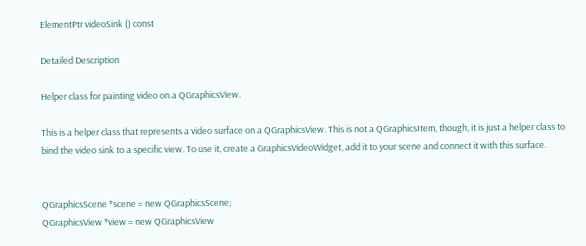ElementPtr videoSink () const

Detailed Description

Helper class for painting video on a QGraphicsView.

This is a helper class that represents a video surface on a QGraphicsView. This is not a QGraphicsItem, though, it is just a helper class to bind the video sink to a specific view. To use it, create a GraphicsVideoWidget, add it to your scene and connect it with this surface.


QGraphicsScene *scene = new QGraphicsScene;
QGraphicsView *view = new QGraphicsView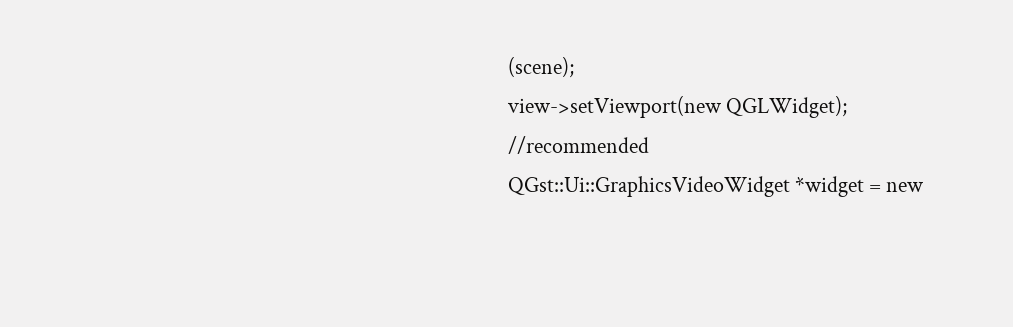(scene);
view->setViewport(new QGLWidget); //recommended
QGst::Ui::GraphicsVideoWidget *widget = new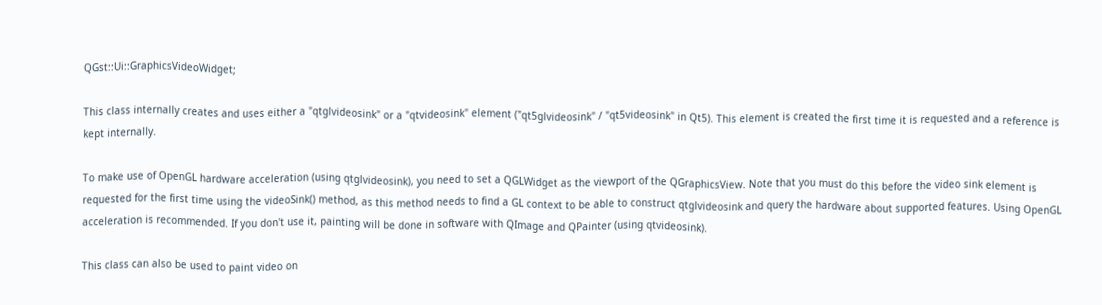QGst::Ui::GraphicsVideoWidget;

This class internally creates and uses either a "qtglvideosink" or a "qtvideosink" element ("qt5glvideosink" / "qt5videosink" in Qt5). This element is created the first time it is requested and a reference is kept internally.

To make use of OpenGL hardware acceleration (using qtglvideosink), you need to set a QGLWidget as the viewport of the QGraphicsView. Note that you must do this before the video sink element is requested for the first time using the videoSink() method, as this method needs to find a GL context to be able to construct qtglvideosink and query the hardware about supported features. Using OpenGL acceleration is recommended. If you don't use it, painting will be done in software with QImage and QPainter (using qtvideosink).

This class can also be used to paint video on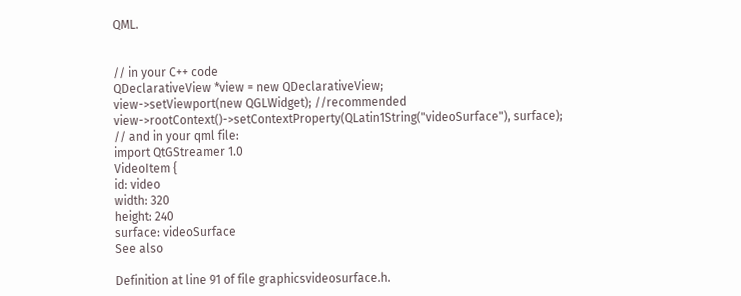QML.


// in your C++ code
QDeclarativeView *view = new QDeclarativeView;
view->setViewport(new QGLWidget); //recommended
view->rootContext()->setContextProperty(QLatin1String("videoSurface"), surface);
// and in your qml file:
import QtGStreamer 1.0
VideoItem {
id: video
width: 320
height: 240
surface: videoSurface
See also

Definition at line 91 of file graphicsvideosurface.h.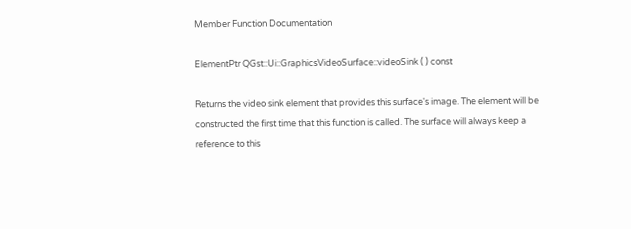Member Function Documentation

ElementPtr QGst::Ui::GraphicsVideoSurface::videoSink ( ) const

Returns the video sink element that provides this surface's image. The element will be constructed the first time that this function is called. The surface will always keep a reference to this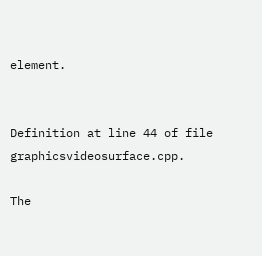element.


Definition at line 44 of file graphicsvideosurface.cpp.

The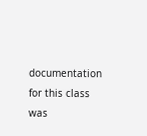documentation for this class was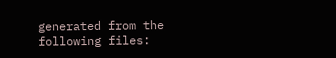generated from the following files: